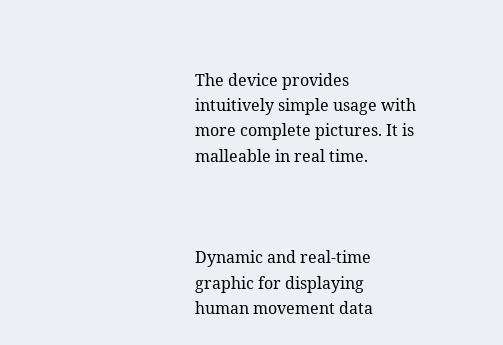The device provides intuitively simple usage with more complete pictures. It is malleable in real time.



Dynamic and real-time graphic for displaying human movement data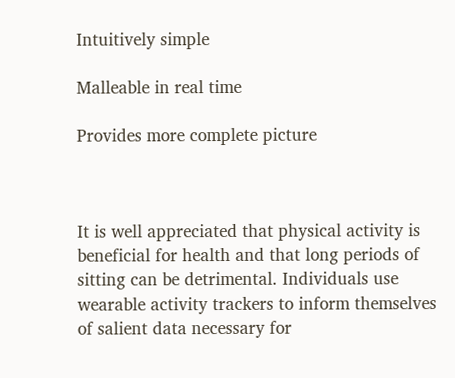Intuitively simple

Malleable in real time

Provides more complete picture



It is well appreciated that physical activity is beneficial for health and that long periods of sitting can be detrimental. Individuals use wearable activity trackers to inform themselves of salient data necessary for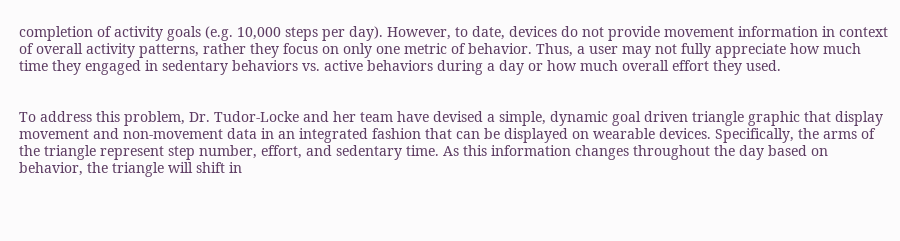completion of activity goals (e.g. 10,000 steps per day). However, to date, devices do not provide movement information in context of overall activity patterns, rather they focus on only one metric of behavior. Thus, a user may not fully appreciate how much time they engaged in sedentary behaviors vs. active behaviors during a day or how much overall effort they used.


To address this problem, Dr. Tudor-Locke and her team have devised a simple, dynamic goal driven triangle graphic that display movement and non-movement data in an integrated fashion that can be displayed on wearable devices. Specifically, the arms of the triangle represent step number, effort, and sedentary time. As this information changes throughout the day based on behavior, the triangle will shift in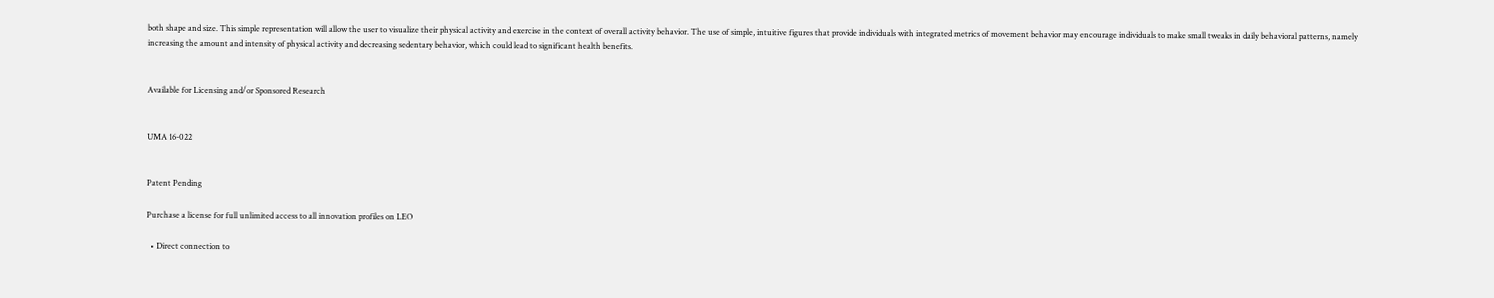both shape and size. This simple representation will allow the user to visualize their physical activity and exercise in the context of overall activity behavior. The use of simple, intuitive figures that provide individuals with integrated metrics of movement behavior may encourage individuals to make small tweaks in daily behavioral patterns, namely increasing the amount and intensity of physical activity and decreasing sedentary behavior, which could lead to significant health benefits.


Available for Licensing and/or Sponsored Research


UMA 16-022


Patent Pending

Purchase a license for full unlimited access to all innovation profiles on LEO

  • Direct connection to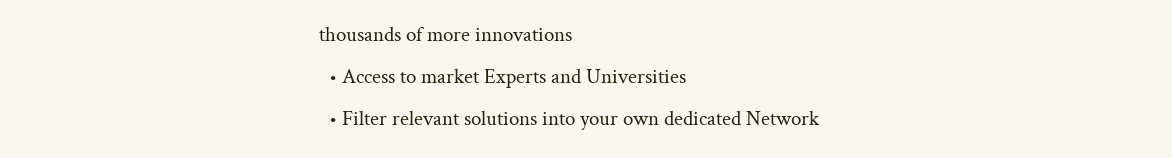thousands of more innovations
  • Access to market Experts and Universities
  • Filter relevant solutions into your own dedicated Network